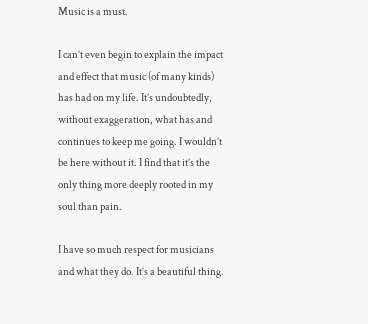Music is a must.

I can’t even begin to explain the impact and effect that music (of many kinds) has had on my life. It’s undoubtedly, without exaggeration, what has and continues to keep me going. I wouldn’t be here without it. I find that it’s the only thing more deeply rooted in my soul than pain.

I have so much respect for musicians and what they do. It’s a beautiful thing.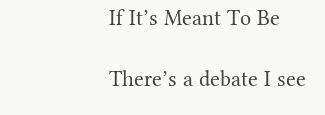If It’s Meant To Be

There’s a debate I see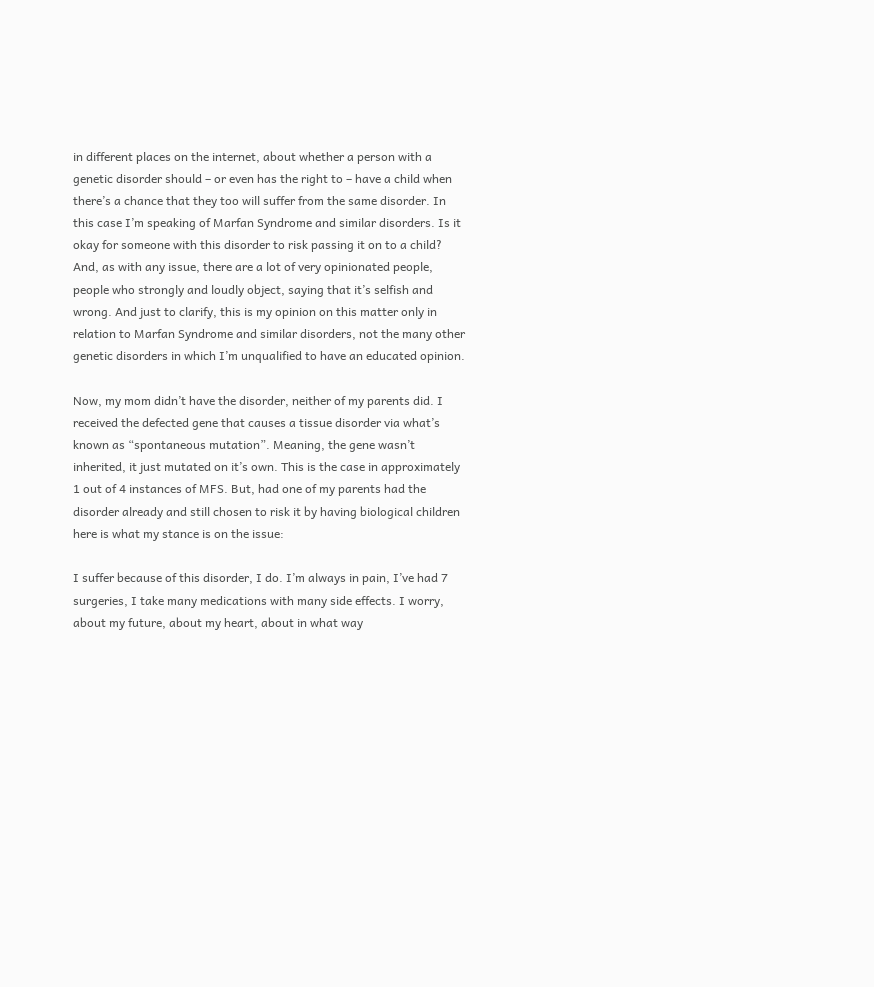in different places on the internet, about whether a person with a genetic disorder should – or even has the right to – have a child when there’s a chance that they too will suffer from the same disorder. In this case I’m speaking of Marfan Syndrome and similar disorders. Is it okay for someone with this disorder to risk passing it on to a child? And, as with any issue, there are a lot of very opinionated people, people who strongly and loudly object, saying that it’s selfish and wrong. And just to clarify, this is my opinion on this matter only in relation to Marfan Syndrome and similar disorders, not the many other genetic disorders in which I’m unqualified to have an educated opinion.

Now, my mom didn’t have the disorder, neither of my parents did. I received the defected gene that causes a tissue disorder via what’s known as “spontaneous mutation”. Meaning, the gene wasn’t inherited, it just mutated on it’s own. This is the case in approximately 1 out of 4 instances of MFS. But, had one of my parents had the disorder already and still chosen to risk it by having biological children here is what my stance is on the issue:

I suffer because of this disorder, I do. I’m always in pain, I’ve had 7 surgeries, I take many medications with many side effects. I worry, about my future, about my heart, about in what way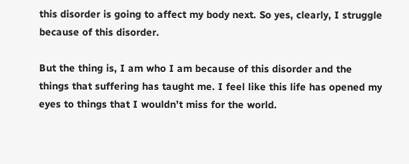this disorder is going to affect my body next. So yes, clearly, I struggle because of this disorder.

But the thing is, I am who I am because of this disorder and the things that suffering has taught me. I feel like this life has opened my eyes to things that I wouldn’t miss for the world.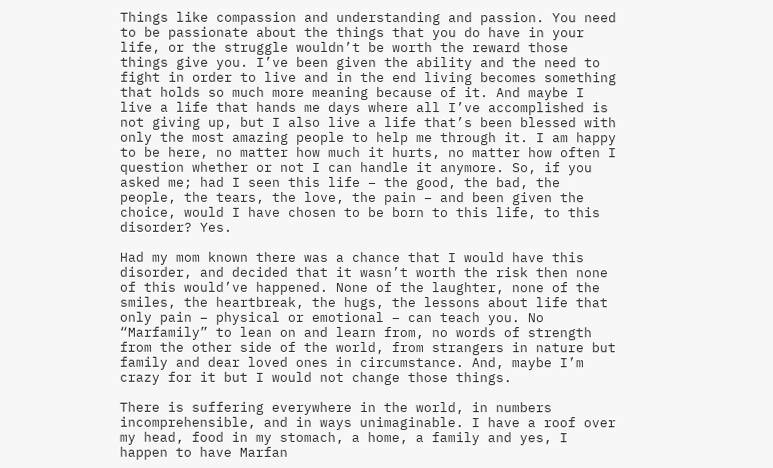Things like compassion and understanding and passion. You need to be passionate about the things that you do have in your life, or the struggle wouldn’t be worth the reward those things give you. I’ve been given the ability and the need to fight in order to live and in the end living becomes something that holds so much more meaning because of it. And maybe I live a life that hands me days where all I’ve accomplished is not giving up, but I also live a life that’s been blessed with only the most amazing people to help me through it. I am happy to be here, no matter how much it hurts, no matter how often I question whether or not I can handle it anymore. So, if you asked me; had I seen this life – the good, the bad, the people, the tears, the love, the pain – and been given the choice, would I have chosen to be born to this life, to this disorder? Yes.

Had my mom known there was a chance that I would have this disorder, and decided that it wasn’t worth the risk then none of this would’ve happened. None of the laughter, none of the smiles, the heartbreak, the hugs, the lessons about life that only pain – physical or emotional – can teach you. No “Marfamily” to lean on and learn from, no words of strength from the other side of the world, from strangers in nature but family and dear loved ones in circumstance. And, maybe I’m crazy for it but I would not change those things.

There is suffering everywhere in the world, in numbers incomprehensible, and in ways unimaginable. I have a roof over my head, food in my stomach, a home, a family and yes, I happen to have Marfan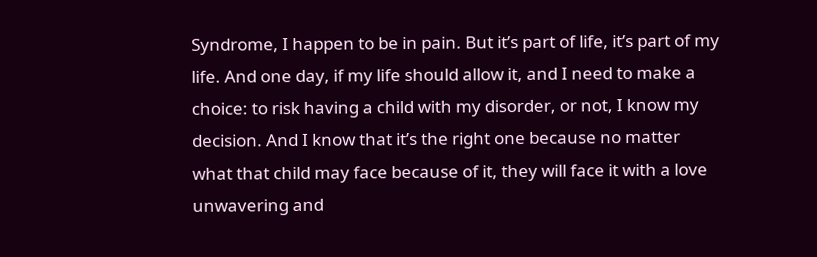Syndrome, I happen to be in pain. But it’s part of life, it’s part of my life. And one day, if my life should allow it, and I need to make a choice: to risk having a child with my disorder, or not, I know my decision. And I know that it’s the right one because no matter what that child may face because of it, they will face it with a love unwavering and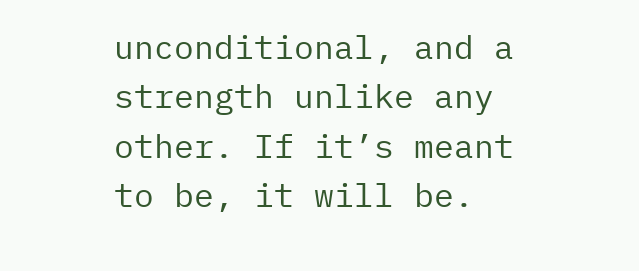unconditional, and a strength unlike any other. If it’s meant to be, it will be.